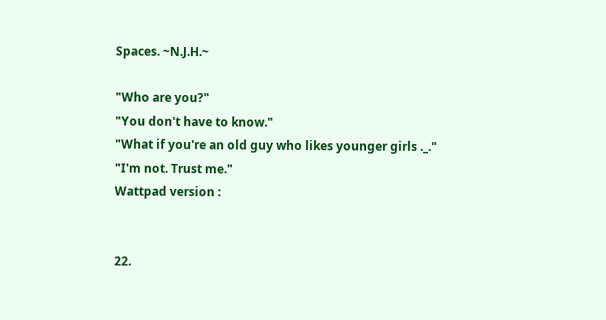Spaces. ~N.J.H.~

"Who are you?"
"You don't have to know."
"What if you're an old guy who likes younger girls ._."
"I'm not. Trust me."
Wattpad version :


22.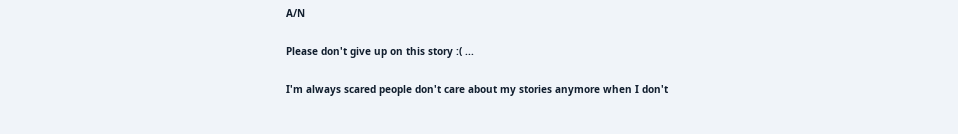A/N

Please don't give up on this story :( ...

I'm always scared people don't care about my stories anymore when I don't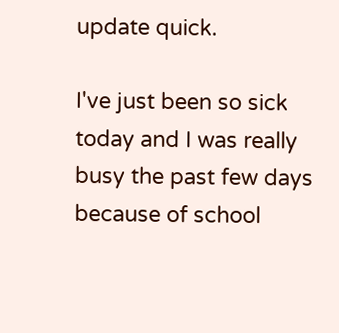update quick.

I've just been so sick today and I was really busy the past few days because of school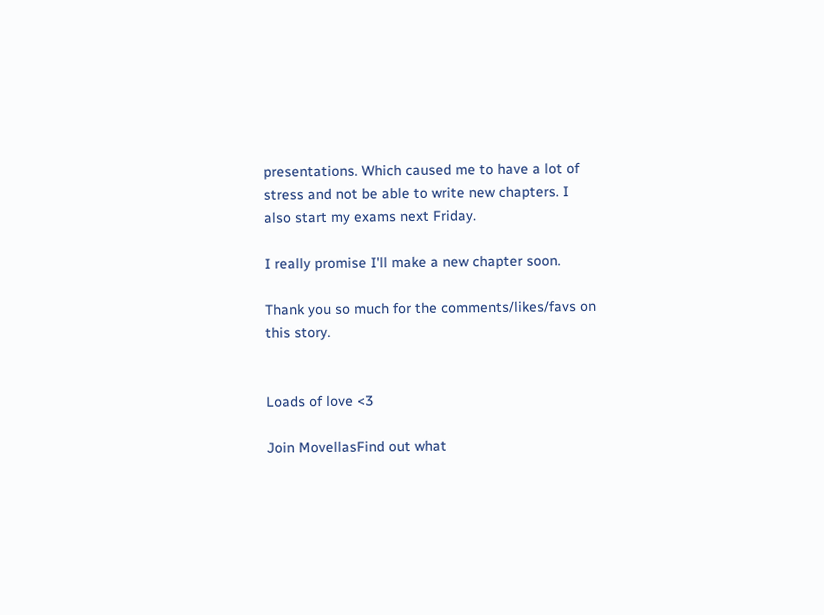presentations. Which caused me to have a lot of stress and not be able to write new chapters. I also start my exams next Friday.

I really promise I'll make a new chapter soon.

Thank you so much for the comments/likes/favs on this story.


Loads of love <3

Join MovellasFind out what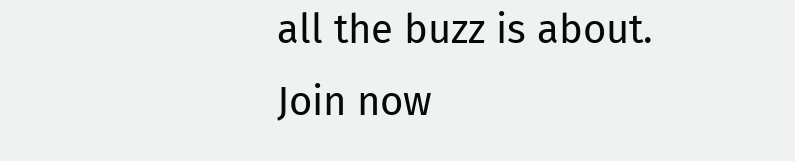all the buzz is about. Join now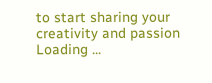to start sharing your creativity and passion
Loading ...